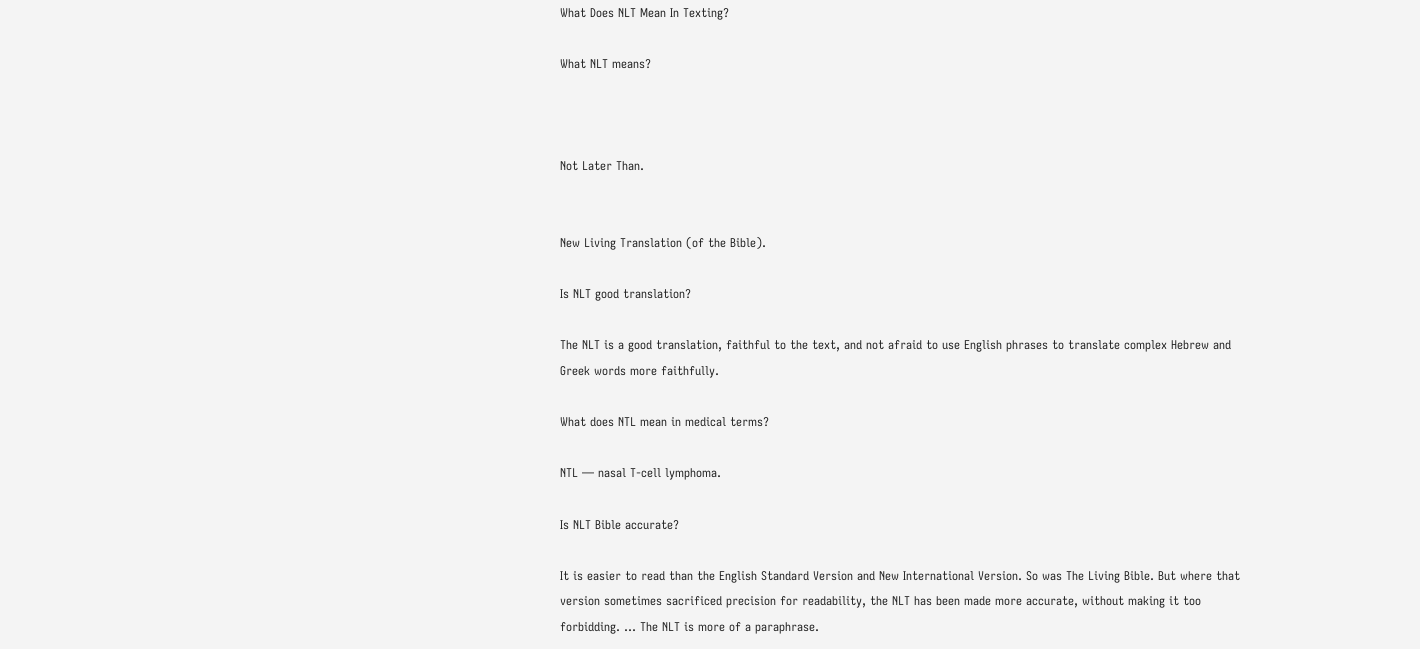What Does NLT Mean In Texting?

What NLT means?



Not Later Than.


New Living Translation (of the Bible).

Is NLT good translation?

The NLT is a good translation, faithful to the text, and not afraid to use English phrases to translate complex Hebrew and Greek words more faithfully.

What does NTL mean in medical terms?

NTL — nasal T-cell lymphoma.

Is NLT Bible accurate?

It is easier to read than the English Standard Version and New International Version. So was The Living Bible. But where that version sometimes sacrificed precision for readability, the NLT has been made more accurate, without making it too forbidding. … The NLT is more of a paraphrase.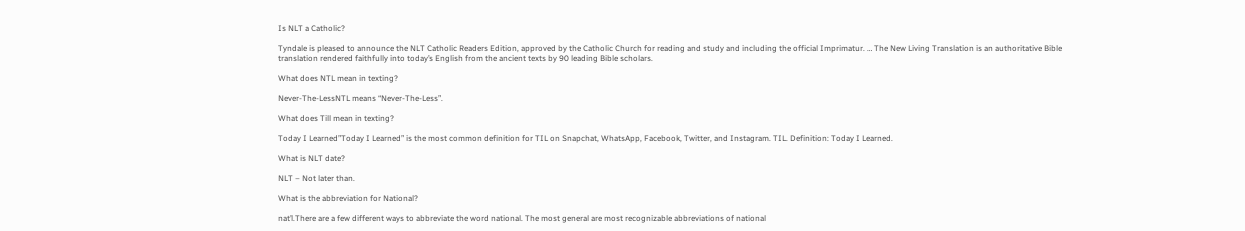Is NLT a Catholic?

Tyndale is pleased to announce the NLT Catholic Readers Edition, approved by the Catholic Church for reading and study and including the official Imprimatur. … The New Living Translation is an authoritative Bible translation rendered faithfully into today’s English from the ancient texts by 90 leading Bible scholars.

What does NTL mean in texting?

Never-The-LessNTL means “Never-The-Less”.

What does Till mean in texting?

Today I Learned”Today I Learned” is the most common definition for TIL on Snapchat, WhatsApp, Facebook, Twitter, and Instagram. TIL. Definition: Today I Learned.

What is NLT date?

NLT – Not later than.

What is the abbreviation for National?

nat’l.There are a few different ways to abbreviate the word national. The most general are most recognizable abbreviations of national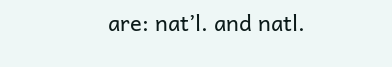are: nat’l. and natl.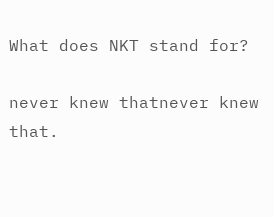What does NKT stand for?

never knew thatnever knew that.